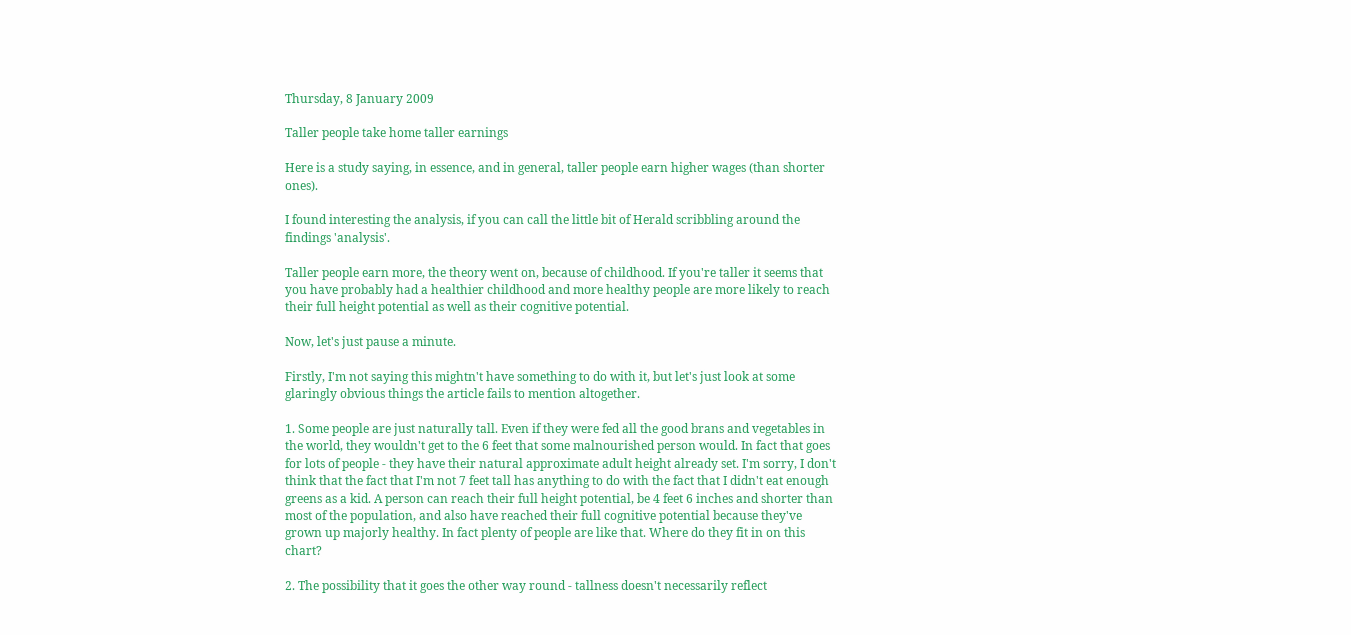Thursday, 8 January 2009

Taller people take home taller earnings

Here is a study saying, in essence, and in general, taller people earn higher wages (than shorter ones).

I found interesting the analysis, if you can call the little bit of Herald scribbling around the findings 'analysis'.

Taller people earn more, the theory went on, because of childhood. If you're taller it seems that you have probably had a healthier childhood and more healthy people are more likely to reach their full height potential as well as their cognitive potential.

Now, let's just pause a minute.

Firstly, I'm not saying this mightn't have something to do with it, but let's just look at some glaringly obvious things the article fails to mention altogether.

1. Some people are just naturally tall. Even if they were fed all the good brans and vegetables in the world, they wouldn't get to the 6 feet that some malnourished person would. In fact that goes for lots of people - they have their natural approximate adult height already set. I'm sorry, I don't think that the fact that I'm not 7 feet tall has anything to do with the fact that I didn't eat enough greens as a kid. A person can reach their full height potential, be 4 feet 6 inches and shorter than most of the population, and also have reached their full cognitive potential because they've grown up majorly healthy. In fact plenty of people are like that. Where do they fit in on this chart?

2. The possibility that it goes the other way round - tallness doesn't necessarily reflect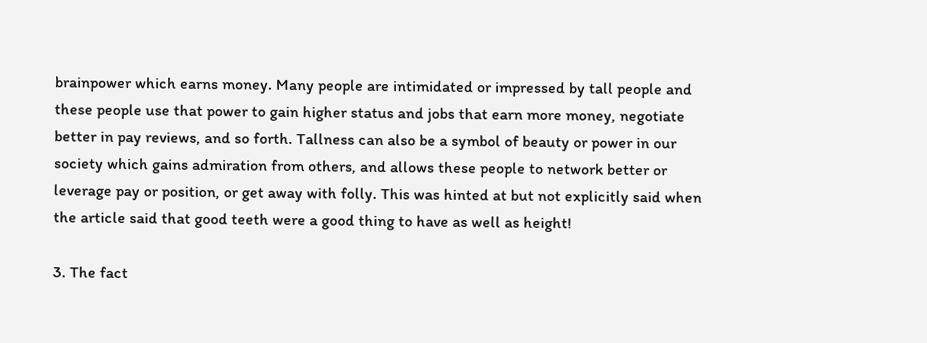brainpower which earns money. Many people are intimidated or impressed by tall people and these people use that power to gain higher status and jobs that earn more money, negotiate better in pay reviews, and so forth. Tallness can also be a symbol of beauty or power in our society which gains admiration from others, and allows these people to network better or leverage pay or position, or get away with folly. This was hinted at but not explicitly said when the article said that good teeth were a good thing to have as well as height!

3. The fact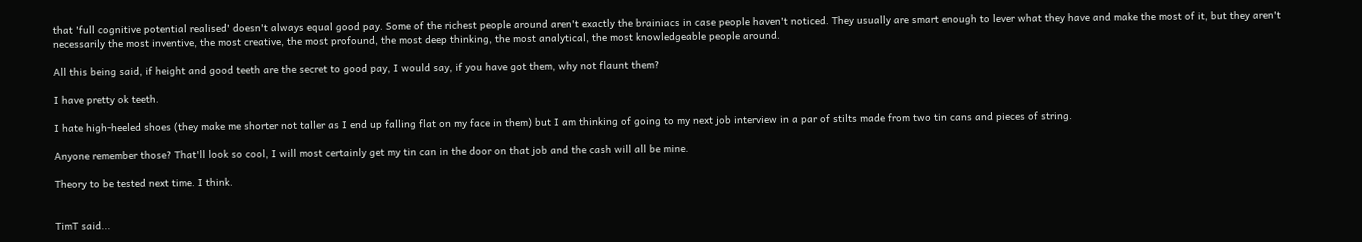that 'full cognitive potential realised' doesn't always equal good pay. Some of the richest people around aren't exactly the brainiacs in case people haven't noticed. They usually are smart enough to lever what they have and make the most of it, but they aren't necessarily the most inventive, the most creative, the most profound, the most deep thinking, the most analytical, the most knowledgeable people around.

All this being said, if height and good teeth are the secret to good pay, I would say, if you have got them, why not flaunt them?

I have pretty ok teeth.

I hate high-heeled shoes (they make me shorter not taller as I end up falling flat on my face in them) but I am thinking of going to my next job interview in a par of stilts made from two tin cans and pieces of string.

Anyone remember those? That'll look so cool, I will most certainly get my tin can in the door on that job and the cash will all be mine.

Theory to be tested next time. I think.


TimT said...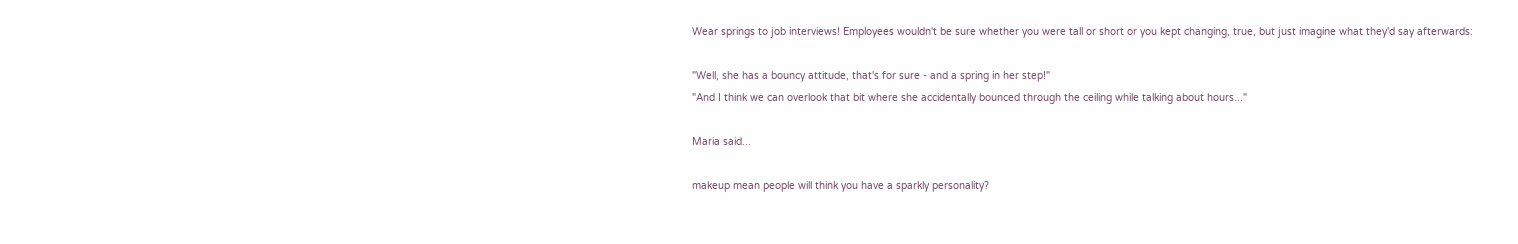Wear springs to job interviews! Employees wouldn't be sure whether you were tall or short or you kept changing, true, but just imagine what they'd say afterwards:

"Well, she has a bouncy attitude, that's for sure - and a spring in her step!"
"And I think we can overlook that bit where she accidentally bounced through the ceiling while talking about hours..."

Maria said...

makeup mean people will think you have a sparkly personality?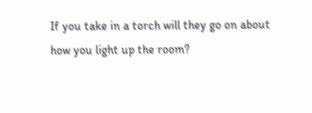If you take in a torch will they go on about how you light up the room?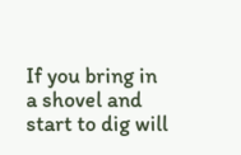If you bring in a shovel and start to dig will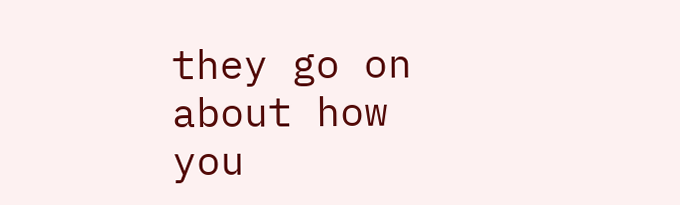they go on about how you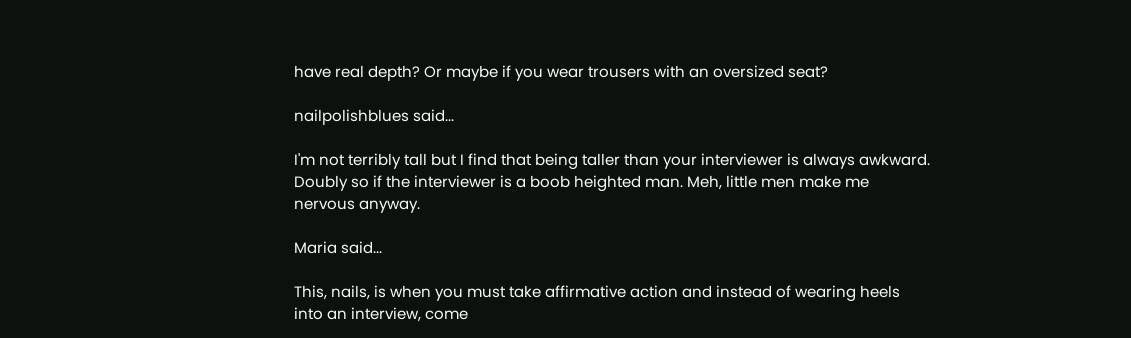have real depth? Or maybe if you wear trousers with an oversized seat?

nailpolishblues said...

I'm not terribly tall but I find that being taller than your interviewer is always awkward. Doubly so if the interviewer is a boob heighted man. Meh, little men make me nervous anyway.

Maria said...

This, nails, is when you must take affirmative action and instead of wearing heels into an interview, come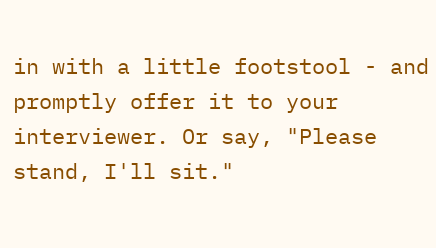in with a little footstool - and promptly offer it to your interviewer. Or say, "Please stand, I'll sit."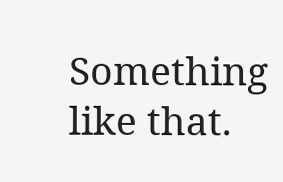Something like that.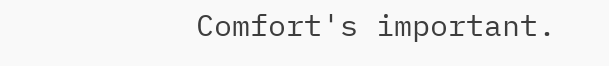Comfort's important.